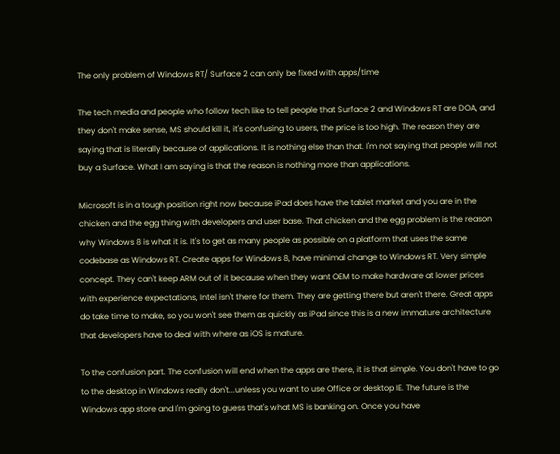The only problem of Windows RT/ Surface 2 can only be fixed with apps/time

The tech media and people who follow tech like to tell people that Surface 2 and Windows RT are DOA, and they don't make sense, MS should kill it, it's confusing to users, the price is too high. The reason they are saying that is literally because of applications. It is nothing else than that. I'm not saying that people will not buy a Surface. What I am saying is that the reason is nothing more than applications.

Microsoft is in a tough position right now because iPad does have the tablet market and you are in the chicken and the egg thing with developers and user base. That chicken and the egg problem is the reason why Windows 8 is what it is. It's to get as many people as possible on a platform that uses the same codebase as Windows RT. Create apps for Windows 8, have minimal change to Windows RT. Very simple concept. They can't keep ARM out of it because when they want OEM to make hardware at lower prices with experience expectations, Intel isn't there for them. They are getting there but aren't there. Great apps do take time to make, so you won't see them as quickly as iPad since this is a new immature architecture that developers have to deal with where as iOS is mature.

To the confusion part. The confusion will end when the apps are there, it is that simple. You don't have to go to the desktop in Windows really don't...unless you want to use Office or desktop IE. The future is the Windows app store and I'm going to guess that's what MS is banking on. Once you have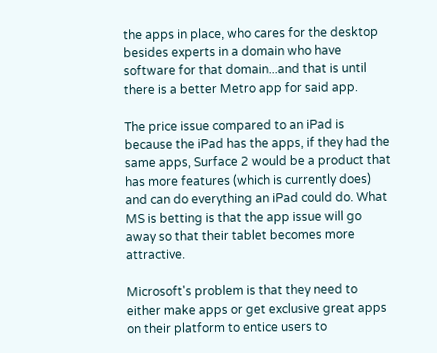the apps in place, who cares for the desktop besides experts in a domain who have software for that domain...and that is until there is a better Metro app for said app.

The price issue compared to an iPad is because the iPad has the apps, if they had the same apps, Surface 2 would be a product that has more features (which is currently does) and can do everything an iPad could do. What MS is betting is that the app issue will go away so that their tablet becomes more attractive.

Microsoft's problem is that they need to either make apps or get exclusive great apps on their platform to entice users to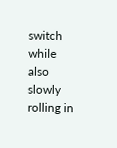switch while also slowly rolling in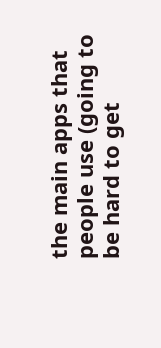the main apps that people use (going to be hard to get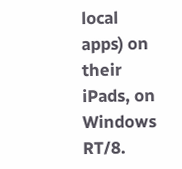local apps) on their iPads, on Windows RT/8.